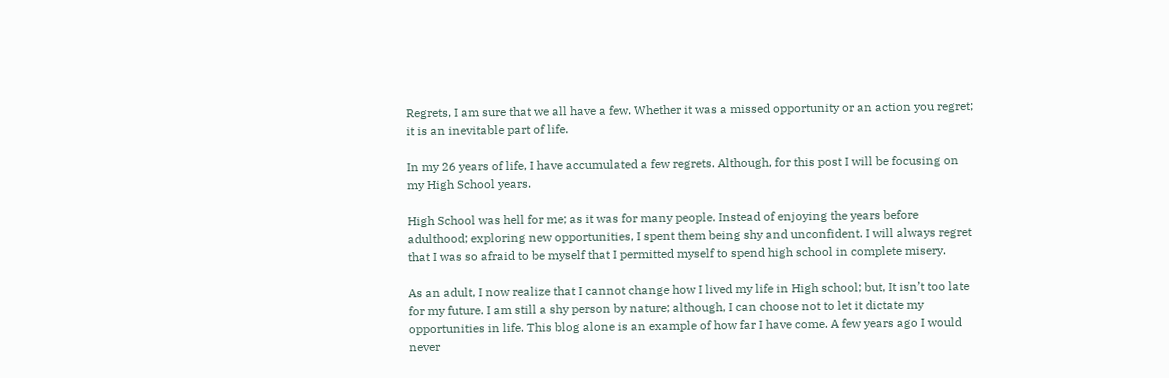Regrets, I am sure that we all have a few. Whether it was a missed opportunity or an action you regret; it is an inevitable part of life.

In my 26 years of life, I have accumulated a few regrets. Although, for this post I will be focusing on my High School years.

High School was hell for me; as it was for many people. Instead of enjoying the years before adulthood; exploring new opportunities, I spent them being shy and unconfident. I will always regret that I was so afraid to be myself that I permitted myself to spend high school in complete misery.

As an adult, I now realize that I cannot change how I lived my life in High school; but, It isn’t too late for my future. I am still a shy person by nature; although, I can choose not to let it dictate my opportunities in life. This blog alone is an example of how far I have come. A few years ago I would never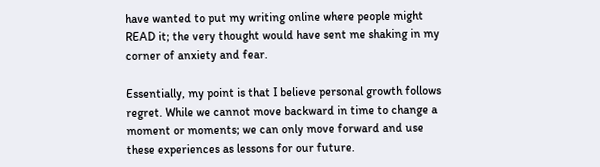have wanted to put my writing online where people might READ it; the very thought would have sent me shaking in my corner of anxiety and fear.

Essentially, my point is that I believe personal growth follows regret. While we cannot move backward in time to change a moment or moments; we can only move forward and use these experiences as lessons for our future.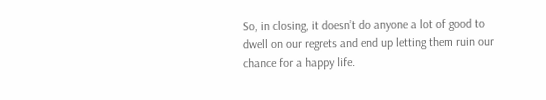So, in closing, it doesn’t do anyone a lot of good to dwell on our regrets and end up letting them ruin our chance for a happy life.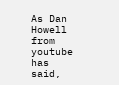As Dan Howell from youtube has said,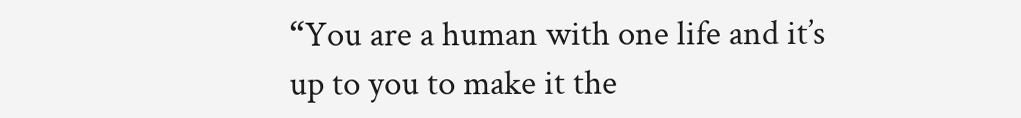“You are a human with one life and it’s up to you to make it the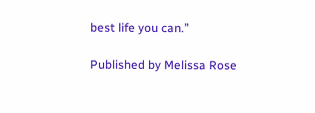best life you can.”

Published by Melissa Rose